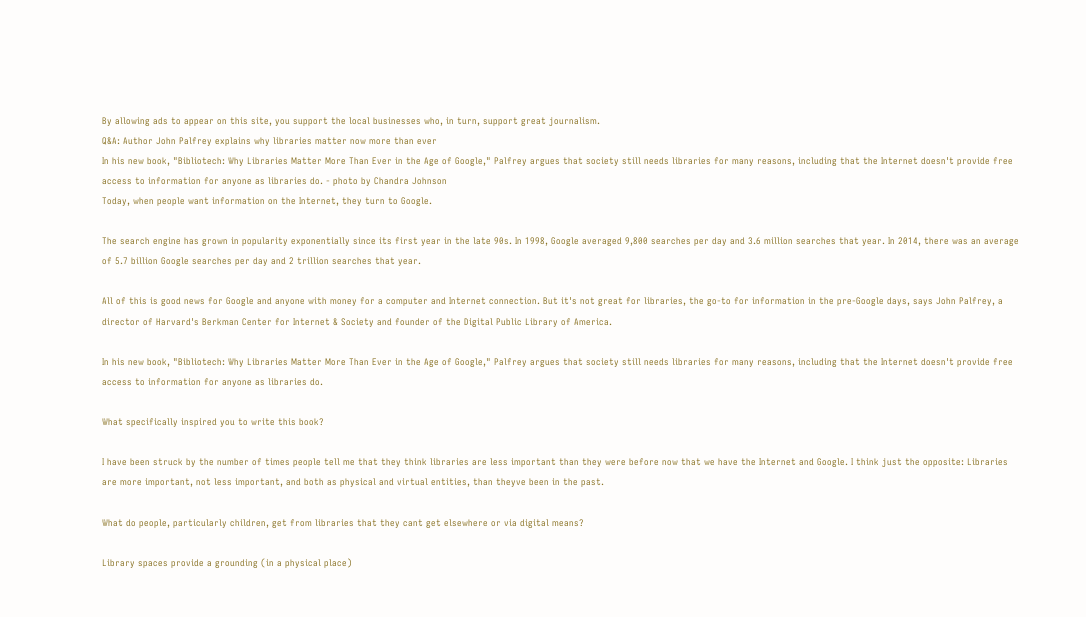By allowing ads to appear on this site, you support the local businesses who, in turn, support great journalism.
Q&A: Author John Palfrey explains why libraries matter now more than ever
In his new book, "Bibliotech: Why Libraries Matter More Than Ever in the Age of Google," Palfrey argues that society still needs libraries for many reasons, including that the Internet doesn't provide free access to information for anyone as libraries do. - photo by Chandra Johnson
Today, when people want information on the Internet, they turn to Google.

The search engine has grown in popularity exponentially since its first year in the late 90s. In 1998, Google averaged 9,800 searches per day and 3.6 million searches that year. In 2014, there was an average of 5.7 billion Google searches per day and 2 trillion searches that year.

All of this is good news for Google and anyone with money for a computer and Internet connection. But it's not great for libraries, the go-to for information in the pre-Google days, says John Palfrey, a director of Harvard's Berkman Center for Internet & Society and founder of the Digital Public Library of America.

In his new book, "Bibliotech: Why Libraries Matter More Than Ever in the Age of Google," Palfrey argues that society still needs libraries for many reasons, including that the Internet doesn't provide free access to information for anyone as libraries do.

What specifically inspired you to write this book?

I have been struck by the number of times people tell me that they think libraries are less important than they were before now that we have the Internet and Google. I think just the opposite: Libraries are more important, not less important, and both as physical and virtual entities, than theyve been in the past.

What do people, particularly children, get from libraries that they cant get elsewhere or via digital means?

Library spaces provide a grounding (in a physical place)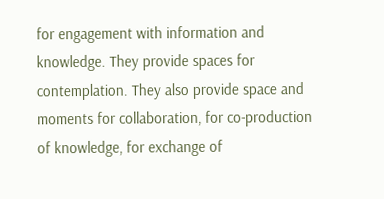for engagement with information and knowledge. They provide spaces for contemplation. They also provide space and moments for collaboration, for co-production of knowledge, for exchange of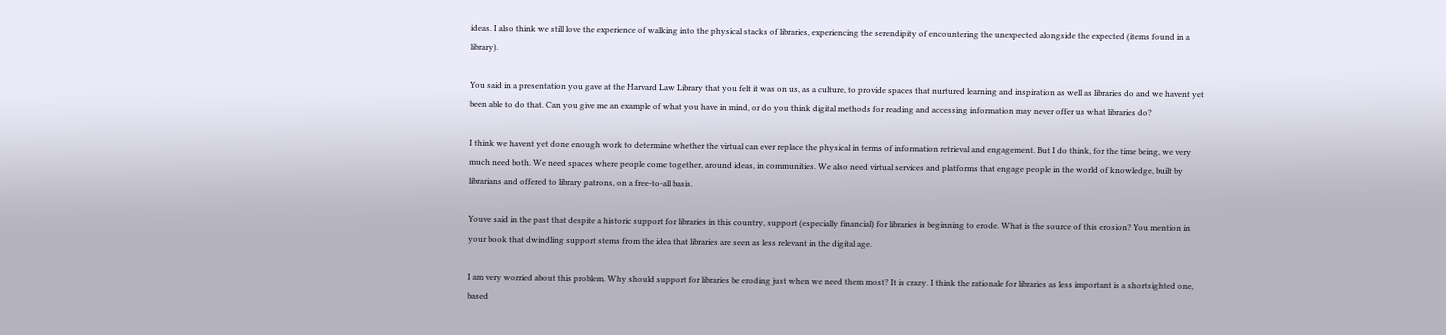ideas. I also think we still love the experience of walking into the physical stacks of libraries, experiencing the serendipity of encountering the unexpected alongside the expected (items found in a library).

You said in a presentation you gave at the Harvard Law Library that you felt it was on us, as a culture, to provide spaces that nurtured learning and inspiration as well as libraries do and we havent yet been able to do that. Can you give me an example of what you have in mind, or do you think digital methods for reading and accessing information may never offer us what libraries do?

I think we havent yet done enough work to determine whether the virtual can ever replace the physical in terms of information retrieval and engagement. But I do think, for the time being, we very much need both. We need spaces where people come together, around ideas, in communities. We also need virtual services and platforms that engage people in the world of knowledge, built by librarians and offered to library patrons, on a free-to-all basis.

Youve said in the past that despite a historic support for libraries in this country, support (especially financial) for libraries is beginning to erode. What is the source of this erosion? You mention in your book that dwindling support stems from the idea that libraries are seen as less relevant in the digital age.

I am very worried about this problem. Why should support for libraries be eroding just when we need them most? It is crazy. I think the rationale for libraries as less important is a shortsighted one, based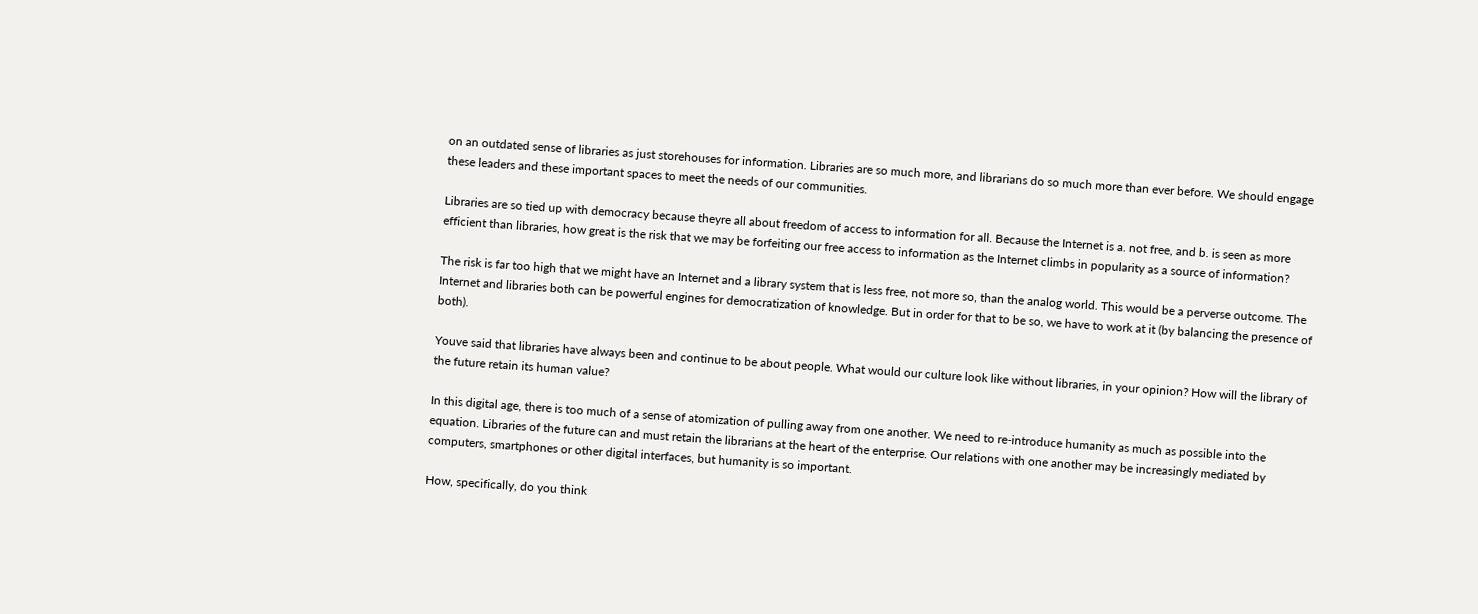on an outdated sense of libraries as just storehouses for information. Libraries are so much more, and librarians do so much more than ever before. We should engage these leaders and these important spaces to meet the needs of our communities.

Libraries are so tied up with democracy because theyre all about freedom of access to information for all. Because the Internet is a. not free, and b. is seen as more efficient than libraries, how great is the risk that we may be forfeiting our free access to information as the Internet climbs in popularity as a source of information?

The risk is far too high that we might have an Internet and a library system that is less free, not more so, than the analog world. This would be a perverse outcome. The Internet and libraries both can be powerful engines for democratization of knowledge. But in order for that to be so, we have to work at it (by balancing the presence of both).

Youve said that libraries have always been and continue to be about people. What would our culture look like without libraries, in your opinion? How will the library of the future retain its human value?

In this digital age, there is too much of a sense of atomization of pulling away from one another. We need to re-introduce humanity as much as possible into the equation. Libraries of the future can and must retain the librarians at the heart of the enterprise. Our relations with one another may be increasingly mediated by computers, smartphones or other digital interfaces, but humanity is so important.

How, specifically, do you think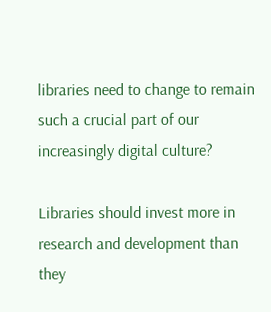libraries need to change to remain such a crucial part of our increasingly digital culture?

Libraries should invest more in research and development than they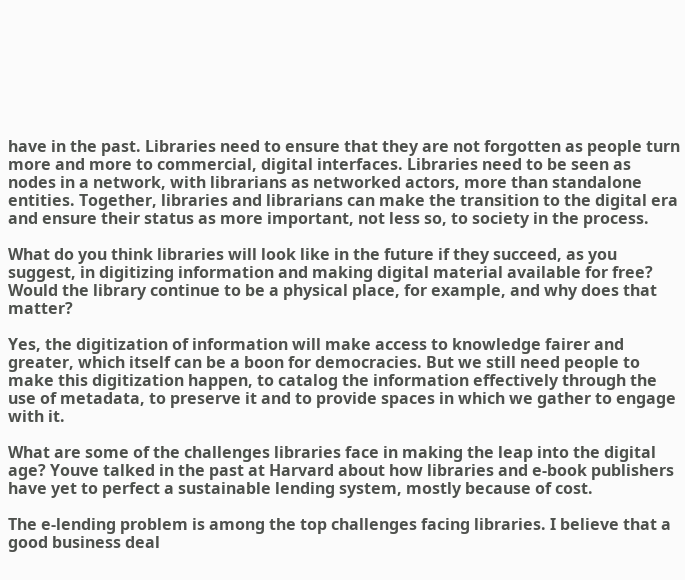have in the past. Libraries need to ensure that they are not forgotten as people turn more and more to commercial, digital interfaces. Libraries need to be seen as nodes in a network, with librarians as networked actors, more than standalone entities. Together, libraries and librarians can make the transition to the digital era and ensure their status as more important, not less so, to society in the process.

What do you think libraries will look like in the future if they succeed, as you suggest, in digitizing information and making digital material available for free? Would the library continue to be a physical place, for example, and why does that matter?

Yes, the digitization of information will make access to knowledge fairer and greater, which itself can be a boon for democracies. But we still need people to make this digitization happen, to catalog the information effectively through the use of metadata, to preserve it and to provide spaces in which we gather to engage with it.

What are some of the challenges libraries face in making the leap into the digital age? Youve talked in the past at Harvard about how libraries and e-book publishers have yet to perfect a sustainable lending system, mostly because of cost.

The e-lending problem is among the top challenges facing libraries. I believe that a good business deal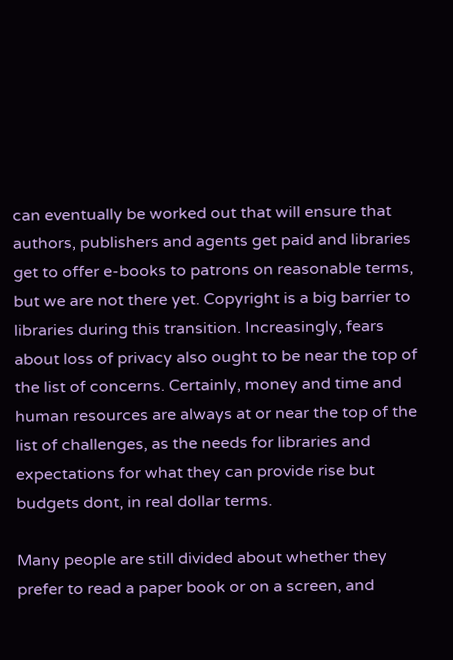can eventually be worked out that will ensure that authors, publishers and agents get paid and libraries get to offer e-books to patrons on reasonable terms, but we are not there yet. Copyright is a big barrier to libraries during this transition. Increasingly, fears about loss of privacy also ought to be near the top of the list of concerns. Certainly, money and time and human resources are always at or near the top of the list of challenges, as the needs for libraries and expectations for what they can provide rise but budgets dont, in real dollar terms.

Many people are still divided about whether they prefer to read a paper book or on a screen, and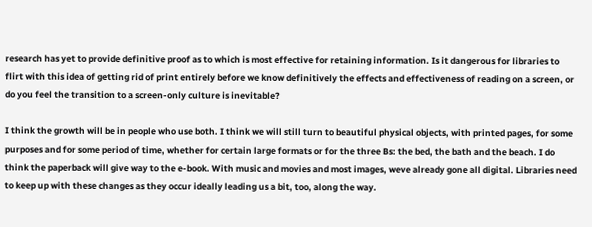research has yet to provide definitive proof as to which is most effective for retaining information. Is it dangerous for libraries to flirt with this idea of getting rid of print entirely before we know definitively the effects and effectiveness of reading on a screen, or do you feel the transition to a screen-only culture is inevitable?

I think the growth will be in people who use both. I think we will still turn to beautiful physical objects, with printed pages, for some purposes and for some period of time, whether for certain large formats or for the three Bs: the bed, the bath and the beach. I do think the paperback will give way to the e-book. With music and movies and most images, weve already gone all digital. Libraries need to keep up with these changes as they occur ideally leading us a bit, too, along the way.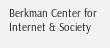Berkman Center for Internet & Society